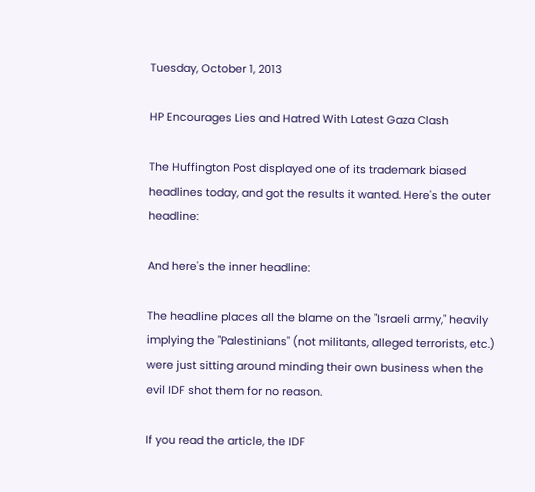Tuesday, October 1, 2013

HP Encourages Lies and Hatred With Latest Gaza Clash

The Huffington Post displayed one of its trademark biased headlines today, and got the results it wanted. Here's the outer headline:

And here's the inner headline:

The headline places all the blame on the "Israeli army," heavily implying the "Palestinians" (not militants, alleged terrorists, etc.) were just sitting around minding their own business when the evil IDF shot them for no reason.

If you read the article, the IDF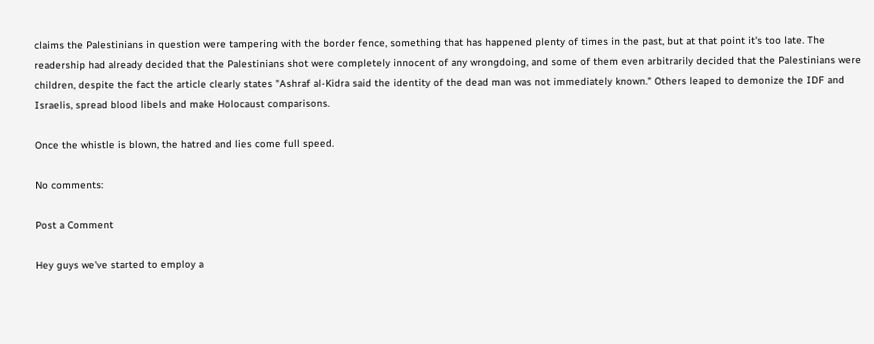claims the Palestinians in question were tampering with the border fence, something that has happened plenty of times in the past, but at that point it's too late. The readership had already decided that the Palestinians shot were completely innocent of any wrongdoing, and some of them even arbitrarily decided that the Palestinians were children, despite the fact the article clearly states "Ashraf al-Kidra said the identity of the dead man was not immediately known." Others leaped to demonize the IDF and Israelis, spread blood libels and make Holocaust comparisons.

Once the whistle is blown, the hatred and lies come full speed.

No comments:

Post a Comment

Hey guys we've started to employ a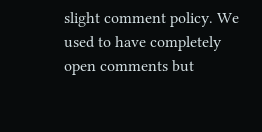slight comment policy. We used to have completely open comments but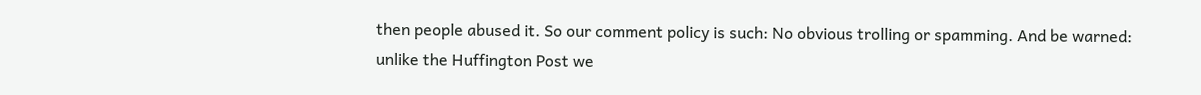then people abused it. So our comment policy is such: No obvious trolling or spamming. And be warned: unlike the Huffington Post we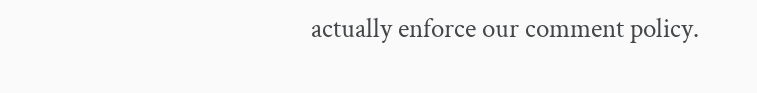actually enforce our comment policy.